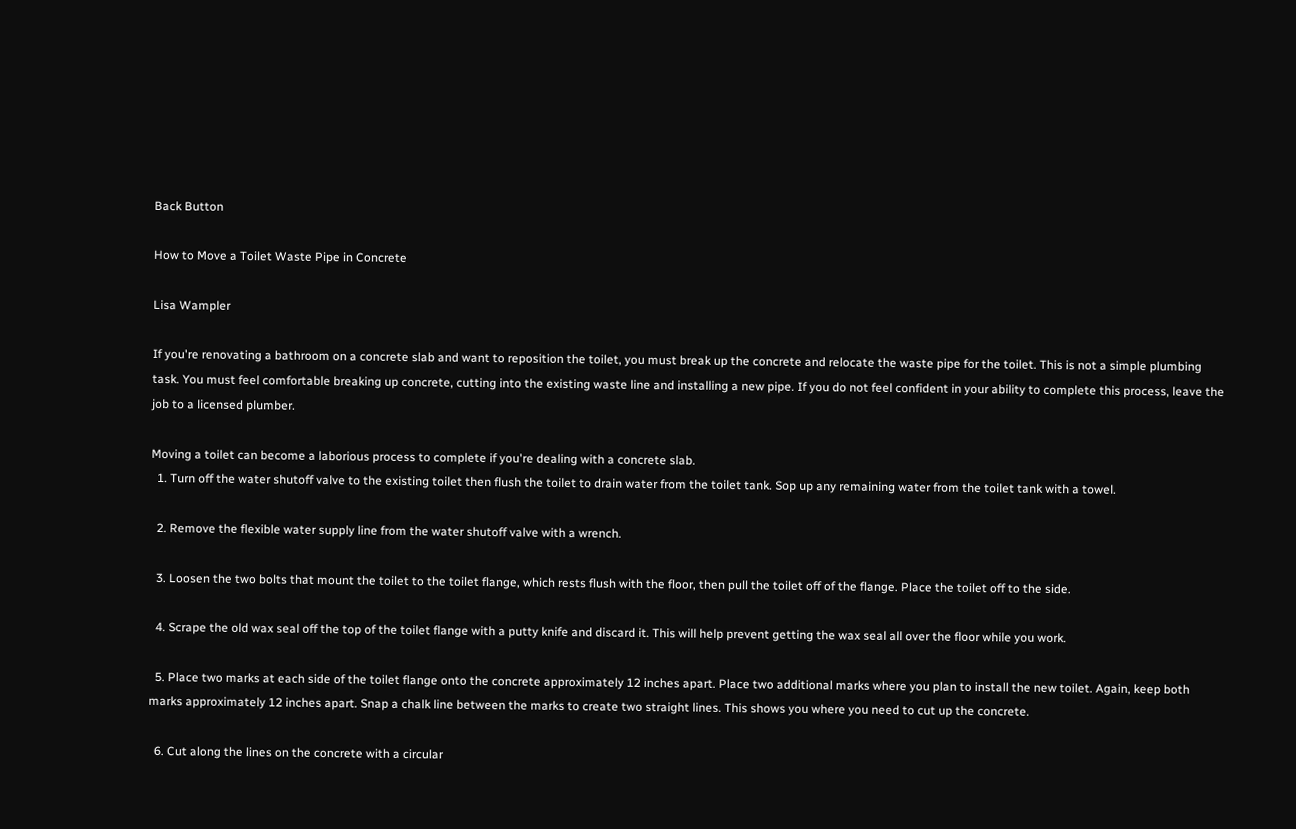Back Button

How to Move a Toilet Waste Pipe in Concrete

Lisa Wampler

If you're renovating a bathroom on a concrete slab and want to reposition the toilet, you must break up the concrete and relocate the waste pipe for the toilet. This is not a simple plumbing task. You must feel comfortable breaking up concrete, cutting into the existing waste line and installing a new pipe. If you do not feel confident in your ability to complete this process, leave the job to a licensed plumber.

Moving a toilet can become a laborious process to complete if you're dealing with a concrete slab.
  1. Turn off the water shutoff valve to the existing toilet then flush the toilet to drain water from the toilet tank. Sop up any remaining water from the toilet tank with a towel.

  2. Remove the flexible water supply line from the water shutoff valve with a wrench.

  3. Loosen the two bolts that mount the toilet to the toilet flange, which rests flush with the floor, then pull the toilet off of the flange. Place the toilet off to the side.

  4. Scrape the old wax seal off the top of the toilet flange with a putty knife and discard it. This will help prevent getting the wax seal all over the floor while you work.

  5. Place two marks at each side of the toilet flange onto the concrete approximately 12 inches apart. Place two additional marks where you plan to install the new toilet. Again, keep both marks approximately 12 inches apart. Snap a chalk line between the marks to create two straight lines. This shows you where you need to cut up the concrete.

  6. Cut along the lines on the concrete with a circular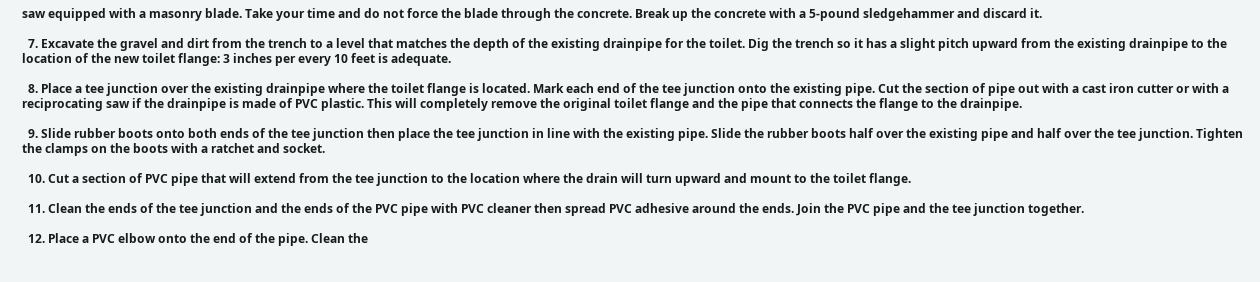saw equipped with a masonry blade. Take your time and do not force the blade through the concrete. Break up the concrete with a 5-pound sledgehammer and discard it.

  7. Excavate the gravel and dirt from the trench to a level that matches the depth of the existing drainpipe for the toilet. Dig the trench so it has a slight pitch upward from the existing drainpipe to the location of the new toilet flange: 3 inches per every 10 feet is adequate.

  8. Place a tee junction over the existing drainpipe where the toilet flange is located. Mark each end of the tee junction onto the existing pipe. Cut the section of pipe out with a cast iron cutter or with a reciprocating saw if the drainpipe is made of PVC plastic. This will completely remove the original toilet flange and the pipe that connects the flange to the drainpipe.

  9. Slide rubber boots onto both ends of the tee junction then place the tee junction in line with the existing pipe. Slide the rubber boots half over the existing pipe and half over the tee junction. Tighten the clamps on the boots with a ratchet and socket.

  10. Cut a section of PVC pipe that will extend from the tee junction to the location where the drain will turn upward and mount to the toilet flange.

  11. Clean the ends of the tee junction and the ends of the PVC pipe with PVC cleaner then spread PVC adhesive around the ends. Join the PVC pipe and the tee junction together.

  12. Place a PVC elbow onto the end of the pipe. Clean the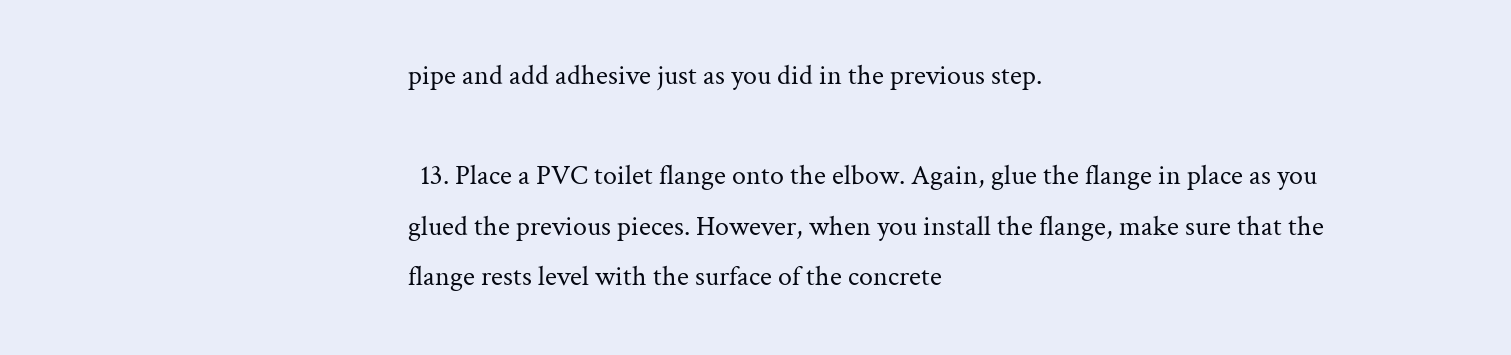pipe and add adhesive just as you did in the previous step.

  13. Place a PVC toilet flange onto the elbow. Again, glue the flange in place as you glued the previous pieces. However, when you install the flange, make sure that the flange rests level with the surface of the concrete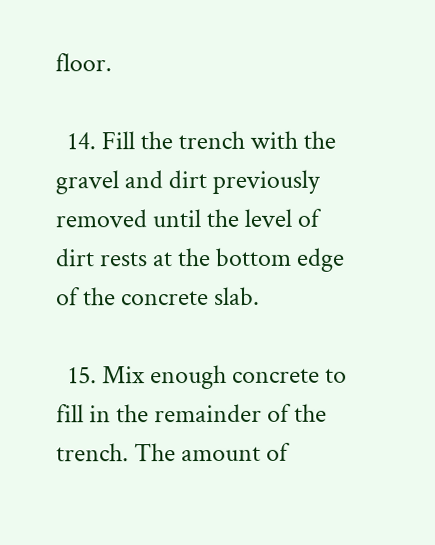floor.

  14. Fill the trench with the gravel and dirt previously removed until the level of dirt rests at the bottom edge of the concrete slab.

  15. Mix enough concrete to fill in the remainder of the trench. The amount of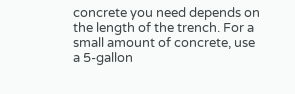concrete you need depends on the length of the trench. For a small amount of concrete, use a 5-gallon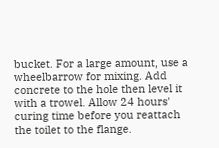bucket. For a large amount, use a wheelbarrow for mixing. Add concrete to the hole then level it with a trowel. Allow 24 hours' curing time before you reattach the toilet to the flange.